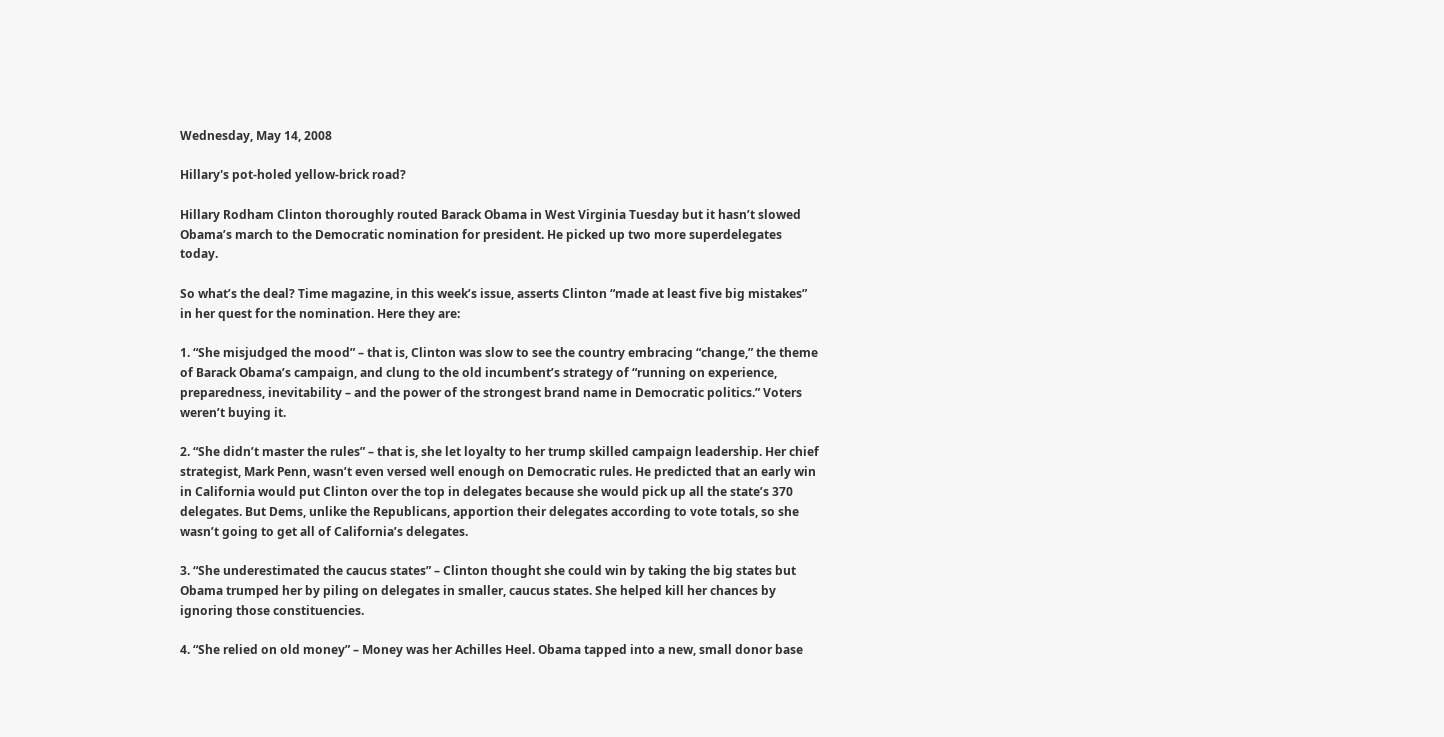Wednesday, May 14, 2008

Hillary's pot-holed yellow-brick road?

Hillary Rodham Clinton thoroughly routed Barack Obama in West Virginia Tuesday but it hasn’t slowed Obama’s march to the Democratic nomination for president. He picked up two more superdelegates today.

So what’s the deal? Time magazine, in this week’s issue, asserts Clinton “made at least five big mistakes” in her quest for the nomination. Here they are:

1. “She misjudged the mood” – that is, Clinton was slow to see the country embracing “change,” the theme of Barack Obama’s campaign, and clung to the old incumbent’s strategy of “running on experience, preparedness, inevitability – and the power of the strongest brand name in Democratic politics.” Voters weren’t buying it.

2. “She didn’t master the rules” – that is, she let loyalty to her trump skilled campaign leadership. Her chief strategist, Mark Penn, wasn’t even versed well enough on Democratic rules. He predicted that an early win in California would put Clinton over the top in delegates because she would pick up all the state’s 370 delegates. But Dems, unlike the Republicans, apportion their delegates according to vote totals, so she wasn’t going to get all of California’s delegates.

3. “She underestimated the caucus states” – Clinton thought she could win by taking the big states but Obama trumped her by piling on delegates in smaller, caucus states. She helped kill her chances by ignoring those constituencies.

4. “She relied on old money” – Money was her Achilles Heel. Obama tapped into a new, small donor base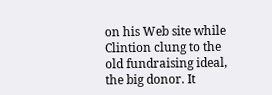on his Web site while Clintion clung to the old fundraising ideal, the big donor. It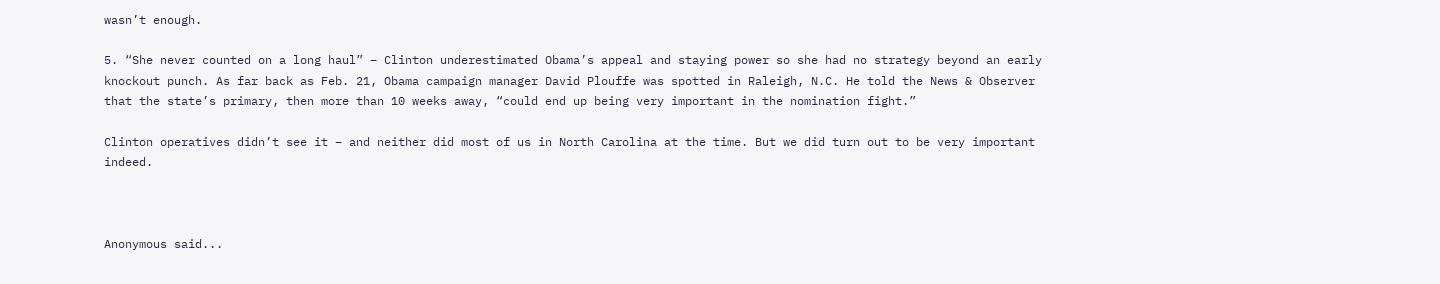wasn’t enough.

5. “She never counted on a long haul” – Clinton underestimated Obama’s appeal and staying power so she had no strategy beyond an early knockout punch. As far back as Feb. 21, Obama campaign manager David Plouffe was spotted in Raleigh, N.C. He told the News & Observer that the state’s primary, then more than 10 weeks away, “could end up being very important in the nomination fight.”

Clinton operatives didn’t see it – and neither did most of us in North Carolina at the time. But we did turn out to be very important indeed.



Anonymous said...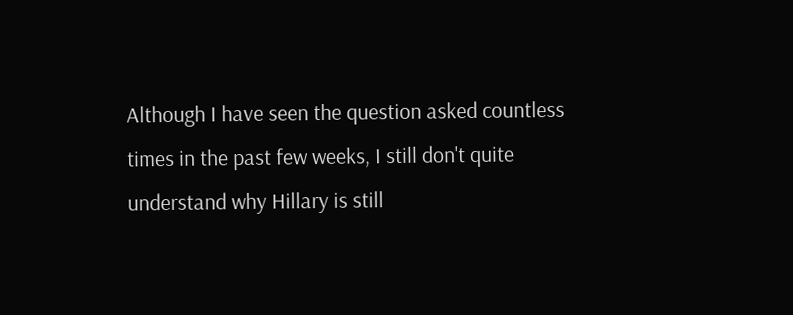Although I have seen the question asked countless times in the past few weeks, I still don't quite understand why Hillary is still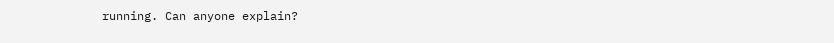running. Can anyone explain?